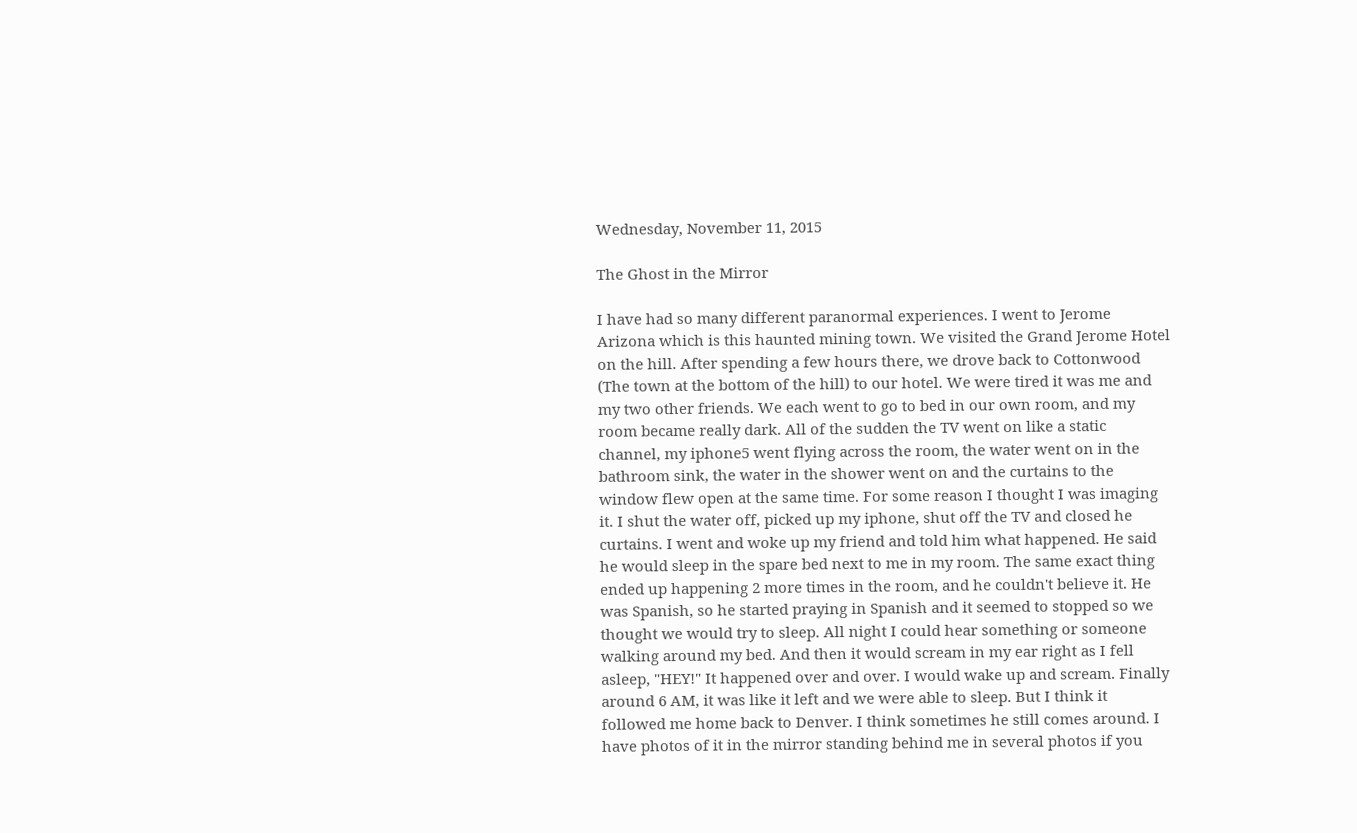Wednesday, November 11, 2015

The Ghost in the Mirror

I have had so many different paranormal experiences. I went to Jerome Arizona which is this haunted mining town. We visited the Grand Jerome Hotel on the hill. After spending a few hours there, we drove back to Cottonwood (The town at the bottom of the hill) to our hotel. We were tired it was me and my two other friends. We each went to go to bed in our own room, and my room became really dark. All of the sudden the TV went on like a static channel, my iphone5 went flying across the room, the water went on in the bathroom sink, the water in the shower went on and the curtains to the window flew open at the same time. For some reason I thought I was imaging it. I shut the water off, picked up my iphone, shut off the TV and closed he curtains. I went and woke up my friend and told him what happened. He said he would sleep in the spare bed next to me in my room. The same exact thing ended up happening 2 more times in the room, and he couldn't believe it. He was Spanish, so he started praying in Spanish and it seemed to stopped so we thought we would try to sleep. All night I could hear something or someone walking around my bed. And then it would scream in my ear right as I fell asleep, "HEY!" It happened over and over. I would wake up and scream. Finally around 6 AM, it was like it left and we were able to sleep. But I think it followed me home back to Denver. I think sometimes he still comes around. I have photos of it in the mirror standing behind me in several photos if you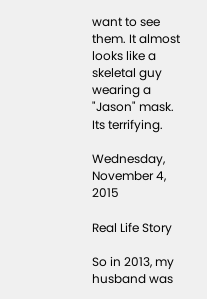want to see them. It almost looks like a skeletal guy wearing a "Jason" mask. Its terrifying.

Wednesday, November 4, 2015

Real Life Story

So in 2013, my husband was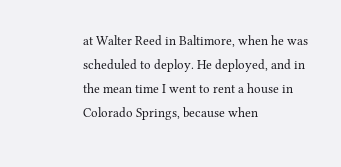at Walter Reed in Baltimore, when he was scheduled to deploy. He deployed, and in the mean time I went to rent a house in Colorado Springs, because when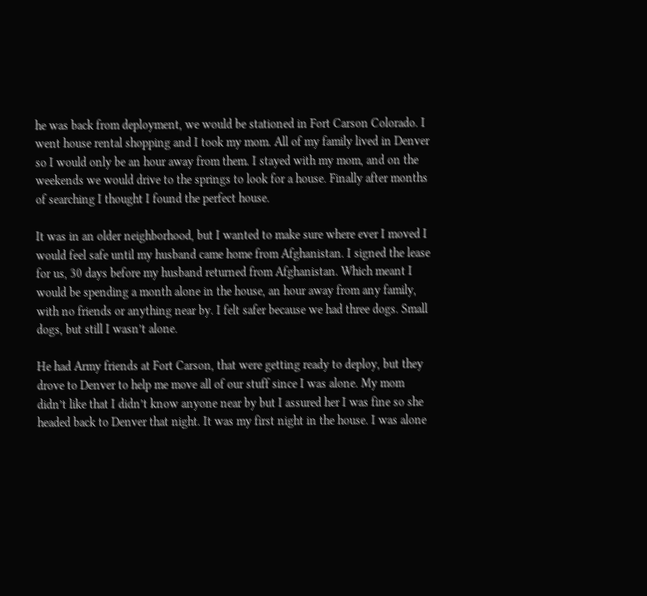he was back from deployment, we would be stationed in Fort Carson Colorado. I went house rental shopping and I took my mom. All of my family lived in Denver so I would only be an hour away from them. I stayed with my mom, and on the weekends we would drive to the springs to look for a house. Finally after months of searching I thought I found the perfect house.

It was in an older neighborhood, but I wanted to make sure where ever I moved I would feel safe until my husband came home from Afghanistan. I signed the lease for us, 30 days before my husband returned from Afghanistan. Which meant I would be spending a month alone in the house, an hour away from any family, with no friends or anything near by. I felt safer because we had three dogs. Small dogs, but still I wasn’t alone.

He had Army friends at Fort Carson, that were getting ready to deploy, but they drove to Denver to help me move all of our stuff since I was alone. My mom didn’t like that I didn’t know anyone near by but I assured her I was fine so she headed back to Denver that night. It was my first night in the house. I was alone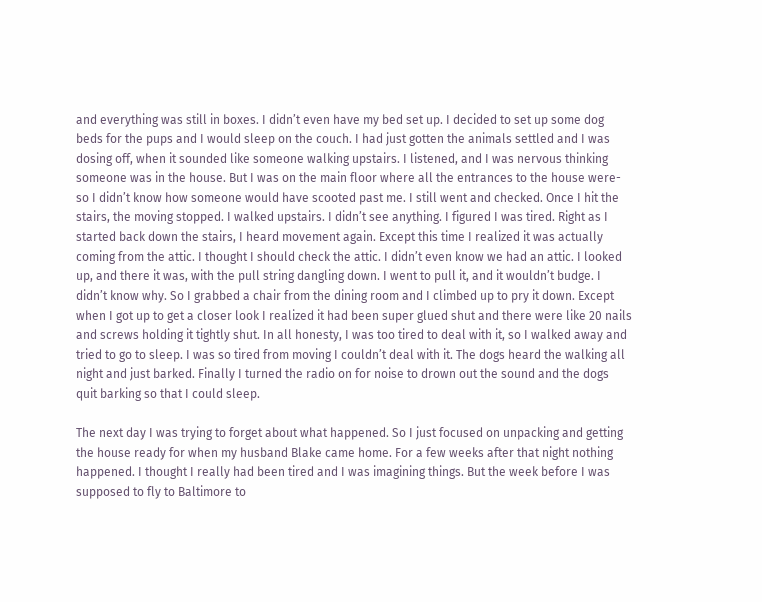and everything was still in boxes. I didn’t even have my bed set up. I decided to set up some dog beds for the pups and I would sleep on the couch. I had just gotten the animals settled and I was dosing off, when it sounded like someone walking upstairs. I listened, and I was nervous thinking someone was in the house. But I was on the main floor where all the entrances to the house were- so I didn’t know how someone would have scooted past me. I still went and checked. Once I hit the stairs, the moving stopped. I walked upstairs. I didn’t see anything. I figured I was tired. Right as I started back down the stairs, I heard movement again. Except this time I realized it was actually coming from the attic. I thought I should check the attic. I didn’t even know we had an attic. I looked up, and there it was, with the pull string dangling down. I went to pull it, and it wouldn’t budge. I didn’t know why. So I grabbed a chair from the dining room and I climbed up to pry it down. Except when I got up to get a closer look I realized it had been super glued shut and there were like 20 nails and screws holding it tightly shut. In all honesty, I was too tired to deal with it, so I walked away and tried to go to sleep. I was so tired from moving I couldn’t deal with it. The dogs heard the walking all night and just barked. Finally I turned the radio on for noise to drown out the sound and the dogs quit barking so that I could sleep.

The next day I was trying to forget about what happened. So I just focused on unpacking and getting the house ready for when my husband Blake came home. For a few weeks after that night nothing happened. I thought I really had been tired and I was imagining things. But the week before I was supposed to fly to Baltimore to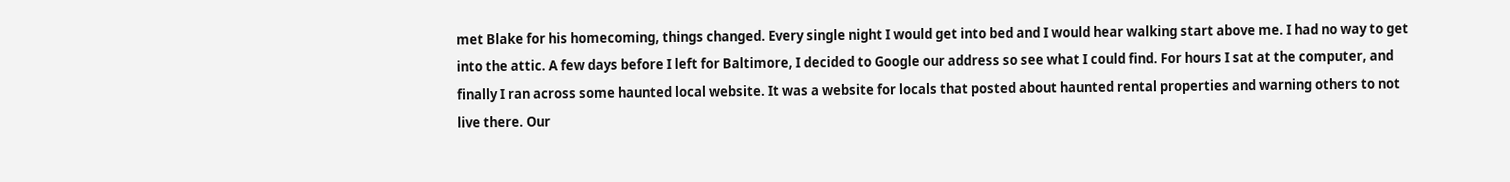met Blake for his homecoming, things changed. Every single night I would get into bed and I would hear walking start above me. I had no way to get into the attic. A few days before I left for Baltimore, I decided to Google our address so see what I could find. For hours I sat at the computer, and finally I ran across some haunted local website. It was a website for locals that posted about haunted rental properties and warning others to not live there. Our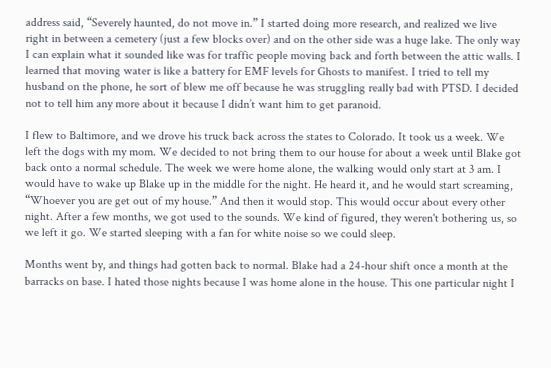address said, “Severely haunted, do not move in.” I started doing more research, and realized we live right in between a cemetery (just a few blocks over) and on the other side was a huge lake. The only way I can explain what it sounded like was for traffic people moving back and forth between the attic walls. I learned that moving water is like a battery for EMF levels for Ghosts to manifest. I tried to tell my husband on the phone, he sort of blew me off because he was struggling really bad with PTSD. I decided not to tell him any more about it because I didn’t want him to get paranoid.

I flew to Baltimore, and we drove his truck back across the states to Colorado. It took us a week. We left the dogs with my mom. We decided to not bring them to our house for about a week until Blake got back onto a normal schedule. The week we were home alone, the walking would only start at 3 am. I would have to wake up Blake up in the middle for the night. He heard it, and he would start screaming, “Whoever you are get out of my house.” And then it would stop. This would occur about every other night. After a few months, we got used to the sounds. We kind of figured, they weren't bothering us, so we left it go. We started sleeping with a fan for white noise so we could sleep.

Months went by, and things had gotten back to normal. Blake had a 24-hour shift once a month at the barracks on base. I hated those nights because I was home alone in the house. This one particular night I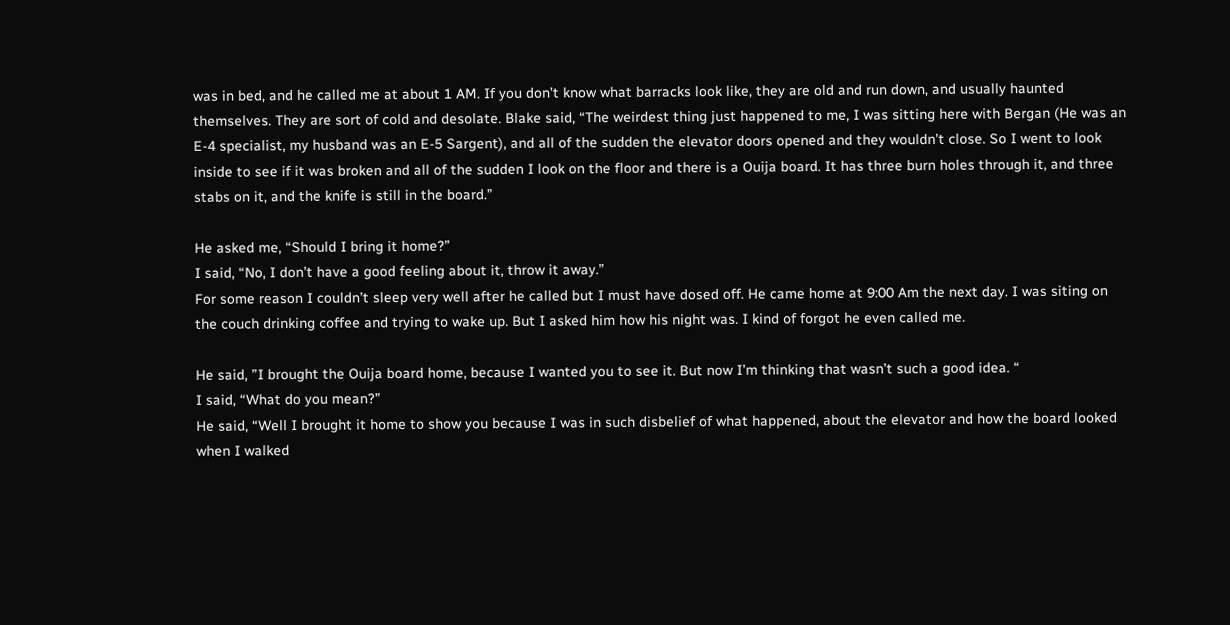was in bed, and he called me at about 1 AM. If you don’t know what barracks look like, they are old and run down, and usually haunted themselves. They are sort of cold and desolate. Blake said, “The weirdest thing just happened to me, I was sitting here with Bergan (He was an E-4 specialist, my husband was an E-5 Sargent), and all of the sudden the elevator doors opened and they wouldn’t close. So I went to look inside to see if it was broken and all of the sudden I look on the floor and there is a Ouija board. It has three burn holes through it, and three stabs on it, and the knife is still in the board.”

He asked me, “Should I bring it home?”
I said, “No, I don’t have a good feeling about it, throw it away.”
For some reason I couldn’t sleep very well after he called but I must have dosed off. He came home at 9:00 Am the next day. I was siting on the couch drinking coffee and trying to wake up. But I asked him how his night was. I kind of forgot he even called me.

He said, ”I brought the Ouija board home, because I wanted you to see it. But now I’m thinking that wasn’t such a good idea. “
I said, “What do you mean?”
He said, “Well I brought it home to show you because I was in such disbelief of what happened, about the elevator and how the board looked when I walked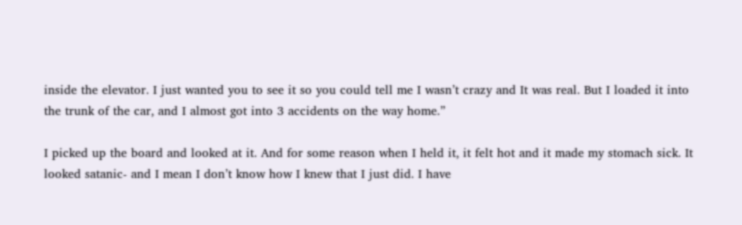inside the elevator. I just wanted you to see it so you could tell me I wasn’t crazy and It was real. But I loaded it into the trunk of the car, and I almost got into 3 accidents on the way home.”

I picked up the board and looked at it. And for some reason when I held it, it felt hot and it made my stomach sick. It looked satanic- and I mean I don’t know how I knew that I just did. I have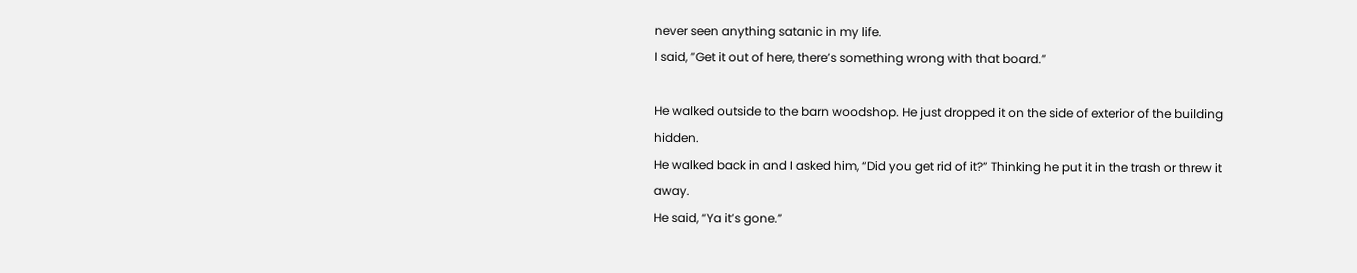never seen anything satanic in my life.
I said, ”Get it out of here, there’s something wrong with that board.”

He walked outside to the barn woodshop. He just dropped it on the side of exterior of the building hidden.
He walked back in and I asked him, “Did you get rid of it?” Thinking he put it in the trash or threw it away.
He said, “Ya it’s gone.”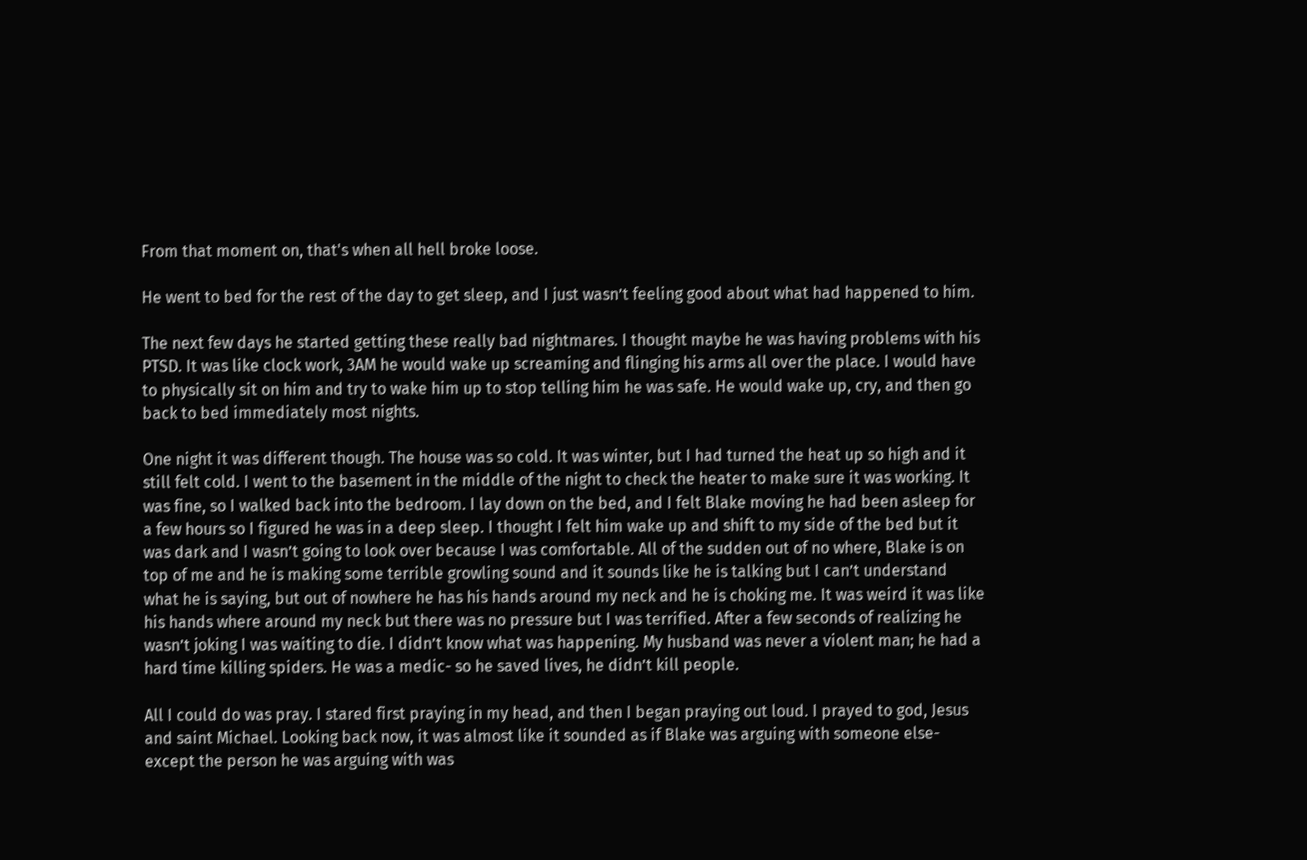From that moment on, that's when all hell broke loose.

He went to bed for the rest of the day to get sleep, and I just wasn’t feeling good about what had happened to him.

The next few days he started getting these really bad nightmares. I thought maybe he was having problems with his PTSD. It was like clock work, 3AM he would wake up screaming and flinging his arms all over the place. I would have to physically sit on him and try to wake him up to stop telling him he was safe. He would wake up, cry, and then go back to bed immediately most nights.

One night it was different though. The house was so cold. It was winter, but I had turned the heat up so high and it still felt cold. I went to the basement in the middle of the night to check the heater to make sure it was working. It was fine, so I walked back into the bedroom. I lay down on the bed, and I felt Blake moving he had been asleep for a few hours so I figured he was in a deep sleep. I thought I felt him wake up and shift to my side of the bed but it was dark and I wasn’t going to look over because I was comfortable. All of the sudden out of no where, Blake is on top of me and he is making some terrible growling sound and it sounds like he is talking but I can’t understand what he is saying, but out of nowhere he has his hands around my neck and he is choking me. It was weird it was like his hands where around my neck but there was no pressure but I was terrified. After a few seconds of realizing he wasn’t joking I was waiting to die. I didn’t know what was happening. My husband was never a violent man; he had a hard time killing spiders. He was a medic- so he saved lives, he didn’t kill people.

All I could do was pray. I stared first praying in my head, and then I began praying out loud. I prayed to god, Jesus and saint Michael. Looking back now, it was almost like it sounded as if Blake was arguing with someone else- except the person he was arguing with was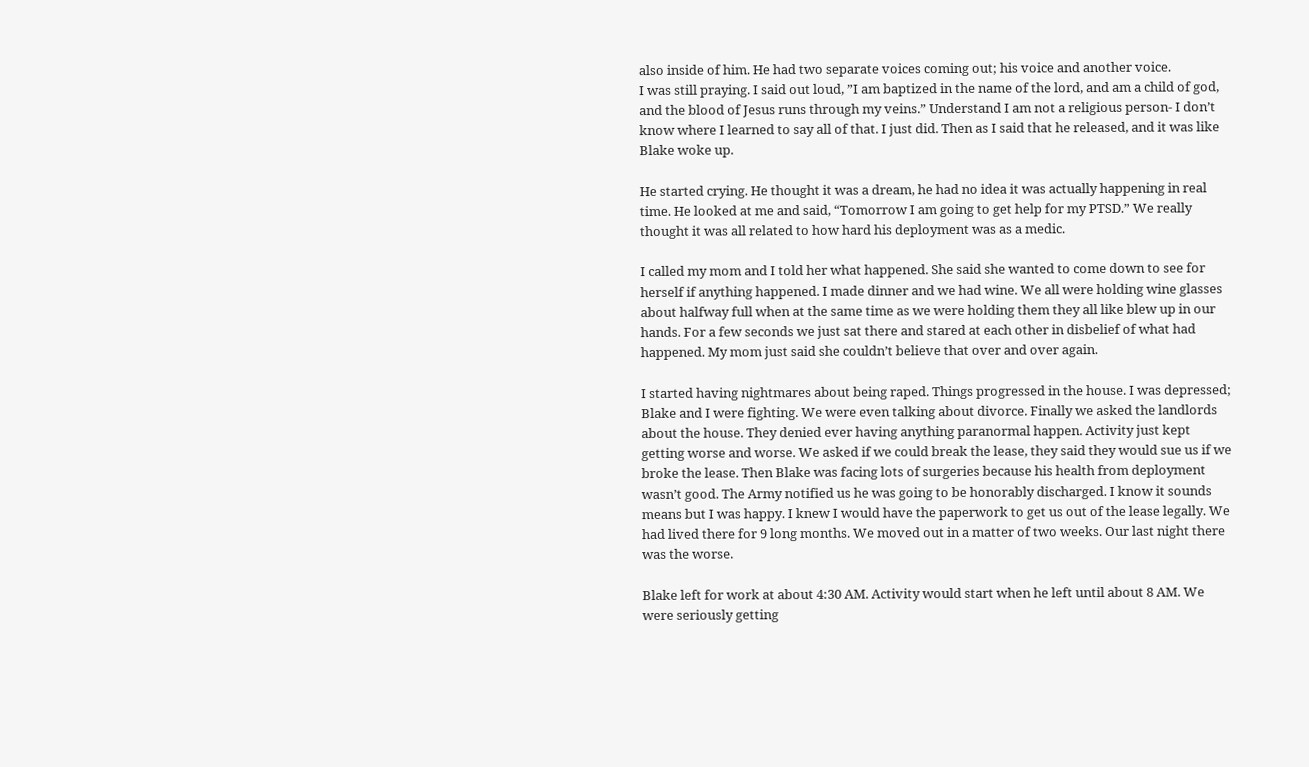also inside of him. He had two separate voices coming out; his voice and another voice.
I was still praying. I said out loud, ”I am baptized in the name of the lord, and am a child of god, and the blood of Jesus runs through my veins.” Understand I am not a religious person- I don’t know where I learned to say all of that. I just did. Then as I said that he released, and it was like Blake woke up.

He started crying. He thought it was a dream, he had no idea it was actually happening in real time. He looked at me and said, “Tomorrow I am going to get help for my PTSD.” We really thought it was all related to how hard his deployment was as a medic.

I called my mom and I told her what happened. She said she wanted to come down to see for herself if anything happened. I made dinner and we had wine. We all were holding wine glasses about halfway full when at the same time as we were holding them they all like blew up in our hands. For a few seconds we just sat there and stared at each other in disbelief of what had happened. My mom just said she couldn’t believe that over and over again.

I started having nightmares about being raped. Things progressed in the house. I was depressed; Blake and I were fighting. We were even talking about divorce. Finally we asked the landlords about the house. They denied ever having anything paranormal happen. Activity just kept getting worse and worse. We asked if we could break the lease, they said they would sue us if we broke the lease. Then Blake was facing lots of surgeries because his health from deployment wasn’t good. The Army notified us he was going to be honorably discharged. I know it sounds means but I was happy. I knew I would have the paperwork to get us out of the lease legally. We had lived there for 9 long months. We moved out in a matter of two weeks. Our last night there was the worse.

Blake left for work at about 4:30 AM. Activity would start when he left until about 8 AM. We were seriously getting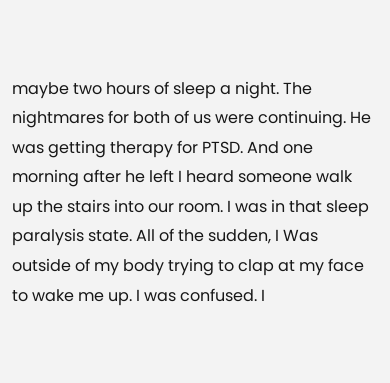maybe two hours of sleep a night. The nightmares for both of us were continuing. He was getting therapy for PTSD. And one morning after he left I heard someone walk up the stairs into our room. I was in that sleep paralysis state. All of the sudden, I Was outside of my body trying to clap at my face to wake me up. I was confused. I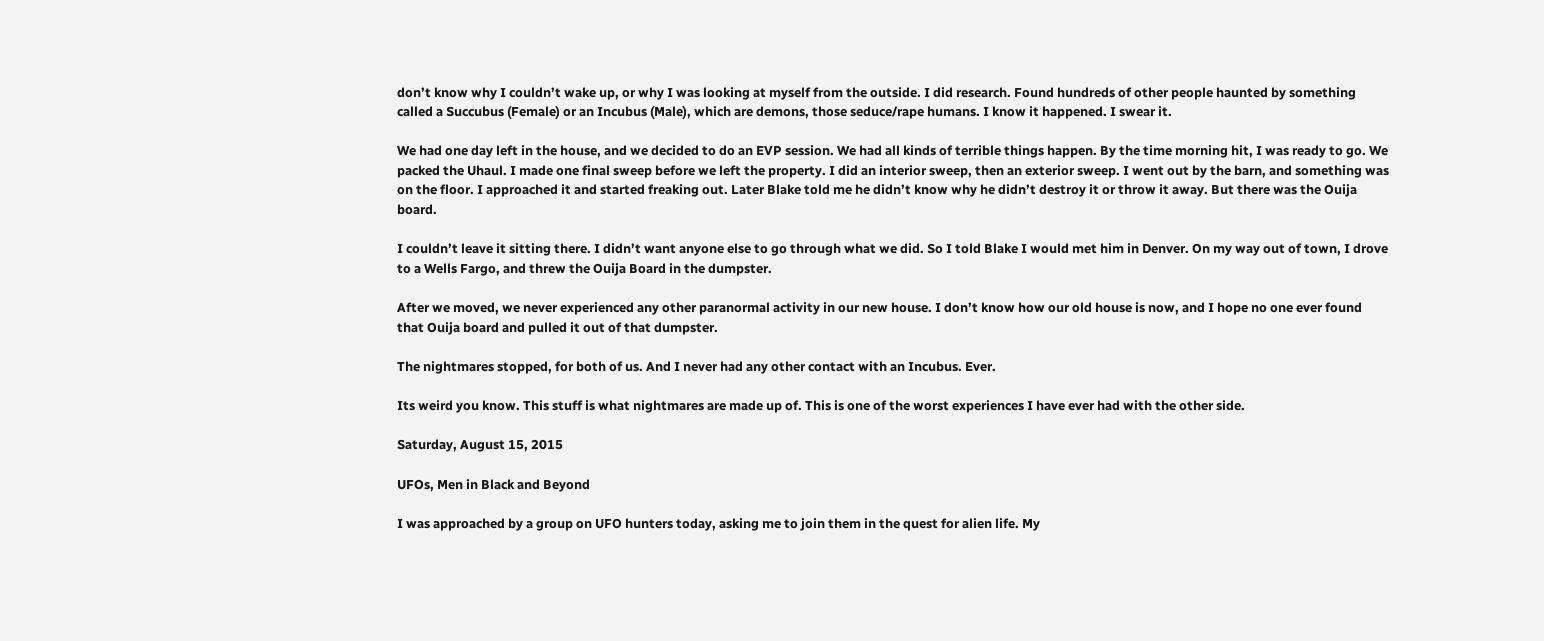don’t know why I couldn’t wake up, or why I was looking at myself from the outside. I did research. Found hundreds of other people haunted by something called a Succubus (Female) or an Incubus (Male), which are demons, those seduce/rape humans. I know it happened. I swear it.

We had one day left in the house, and we decided to do an EVP session. We had all kinds of terrible things happen. By the time morning hit, I was ready to go. We packed the Uhaul. I made one final sweep before we left the property. I did an interior sweep, then an exterior sweep. I went out by the barn, and something was on the floor. I approached it and started freaking out. Later Blake told me he didn’t know why he didn’t destroy it or throw it away. But there was the Ouija board.

I couldn’t leave it sitting there. I didn’t want anyone else to go through what we did. So I told Blake I would met him in Denver. On my way out of town, I drove to a Wells Fargo, and threw the Ouija Board in the dumpster.

After we moved, we never experienced any other paranormal activity in our new house. I don’t know how our old house is now, and I hope no one ever found that Ouija board and pulled it out of that dumpster.

The nightmares stopped, for both of us. And I never had any other contact with an Incubus. Ever.

Its weird you know. This stuff is what nightmares are made up of. This is one of the worst experiences I have ever had with the other side.

Saturday, August 15, 2015

UFOs, Men in Black and Beyond

I was approached by a group on UFO hunters today, asking me to join them in the quest for alien life. My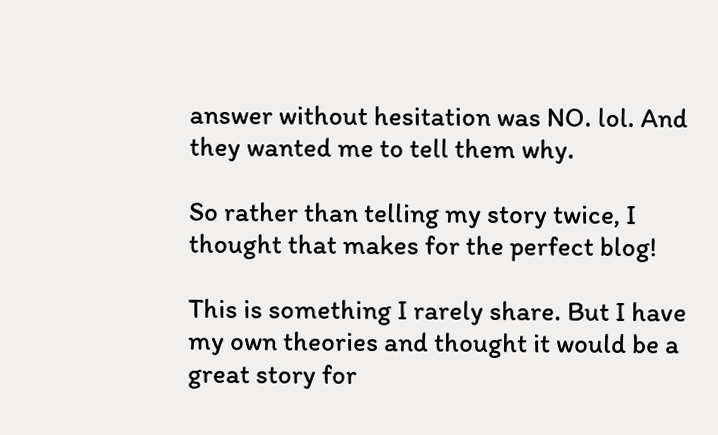answer without hesitation was NO. lol. And they wanted me to tell them why.

So rather than telling my story twice, I thought that makes for the perfect blog!

This is something I rarely share. But I have my own theories and thought it would be a great story for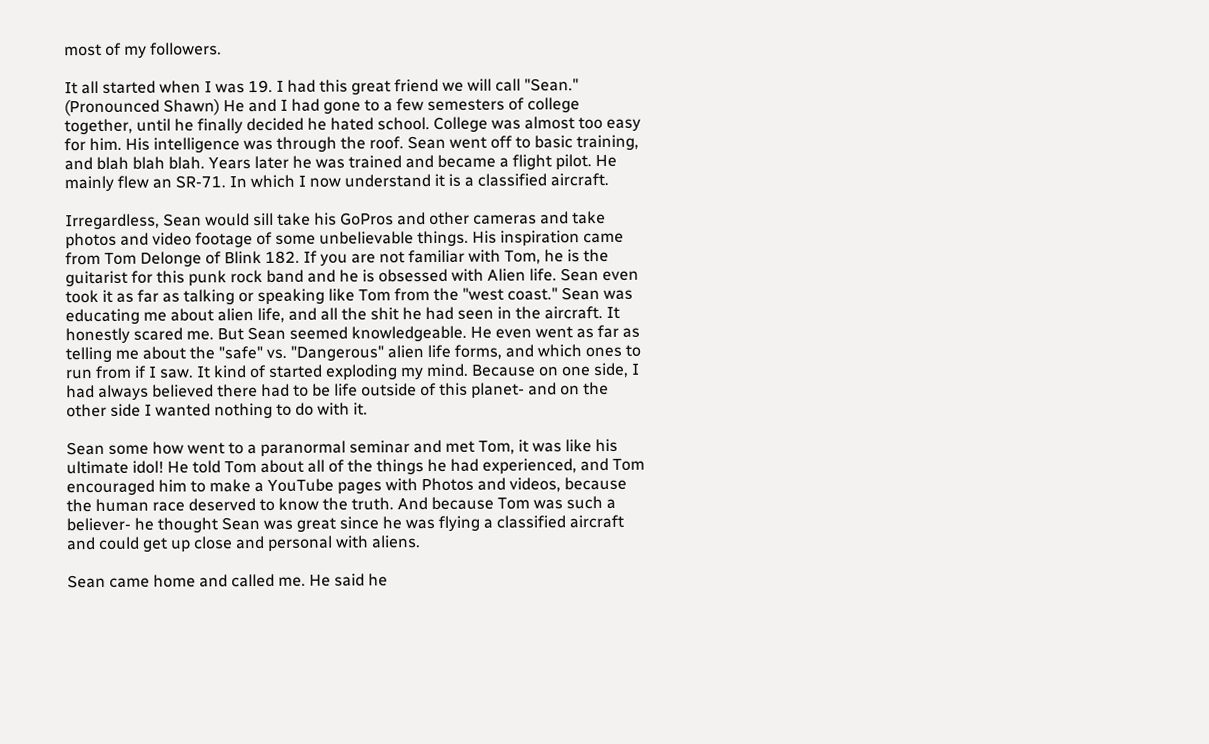most of my followers.

It all started when I was 19. I had this great friend we will call "Sean." (Pronounced Shawn) He and I had gone to a few semesters of college together, until he finally decided he hated school. College was almost too easy for him. His intelligence was through the roof. Sean went off to basic training, and blah blah blah. Years later he was trained and became a flight pilot. He mainly flew an SR-71. In which I now understand it is a classified aircraft.

Irregardless, Sean would sill take his GoPros and other cameras and take photos and video footage of some unbelievable things. His inspiration came from Tom Delonge of Blink 182. If you are not familiar with Tom, he is the guitarist for this punk rock band and he is obsessed with Alien life. Sean even took it as far as talking or speaking like Tom from the "west coast." Sean was educating me about alien life, and all the shit he had seen in the aircraft. It honestly scared me. But Sean seemed knowledgeable. He even went as far as telling me about the "safe" vs. "Dangerous" alien life forms, and which ones to run from if I saw. It kind of started exploding my mind. Because on one side, I had always believed there had to be life outside of this planet- and on the other side I wanted nothing to do with it.

Sean some how went to a paranormal seminar and met Tom, it was like his ultimate idol! He told Tom about all of the things he had experienced, and Tom encouraged him to make a YouTube pages with Photos and videos, because the human race deserved to know the truth. And because Tom was such a believer- he thought Sean was great since he was flying a classified aircraft and could get up close and personal with aliens.

Sean came home and called me. He said he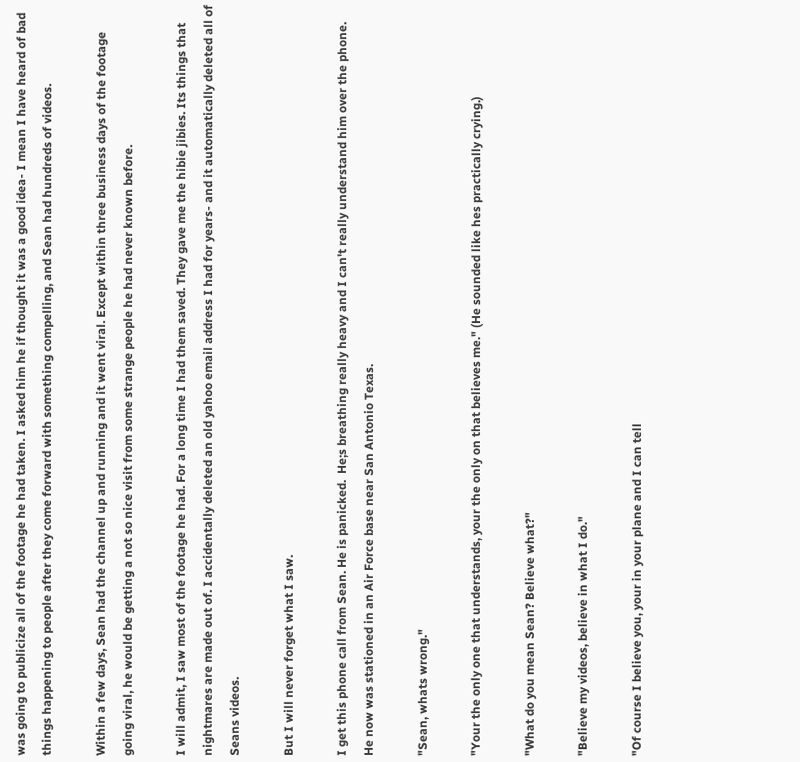was going to publicize all of the footage he had taken. I asked him he if thought it was a good idea- I mean I have heard of bad things happening to people after they come forward with something compelling, and Sean had hundreds of videos.

Within a few days, Sean had the channel up and running and it went viral. Except within three business days of the footage going viral, he would be getting a not so nice visit from some strange people he had never known before.

I will admit, I saw most of the footage he had. For a long time I had them saved. They gave me the hibie jibies. Its things that nightmares are made out of. I accidentally deleted an old yahoo email address I had for years- and it automatically deleted all of Seans videos.

But I will never forget what I saw.

I get this phone call from Sean. He is panicked.  He;s breathing really heavy and I can't really understand him over the phone. He now was stationed in an Air Force base near San Antonio Texas.

"Sean, whats wrong."

"Your the only one that understands, your the only on that believes me." (He sounded like hes practically crying.)

"What do you mean Sean? Believe what?"

"Believe my videos, believe in what I do."

"Of course I believe you, your in your plane and I can tell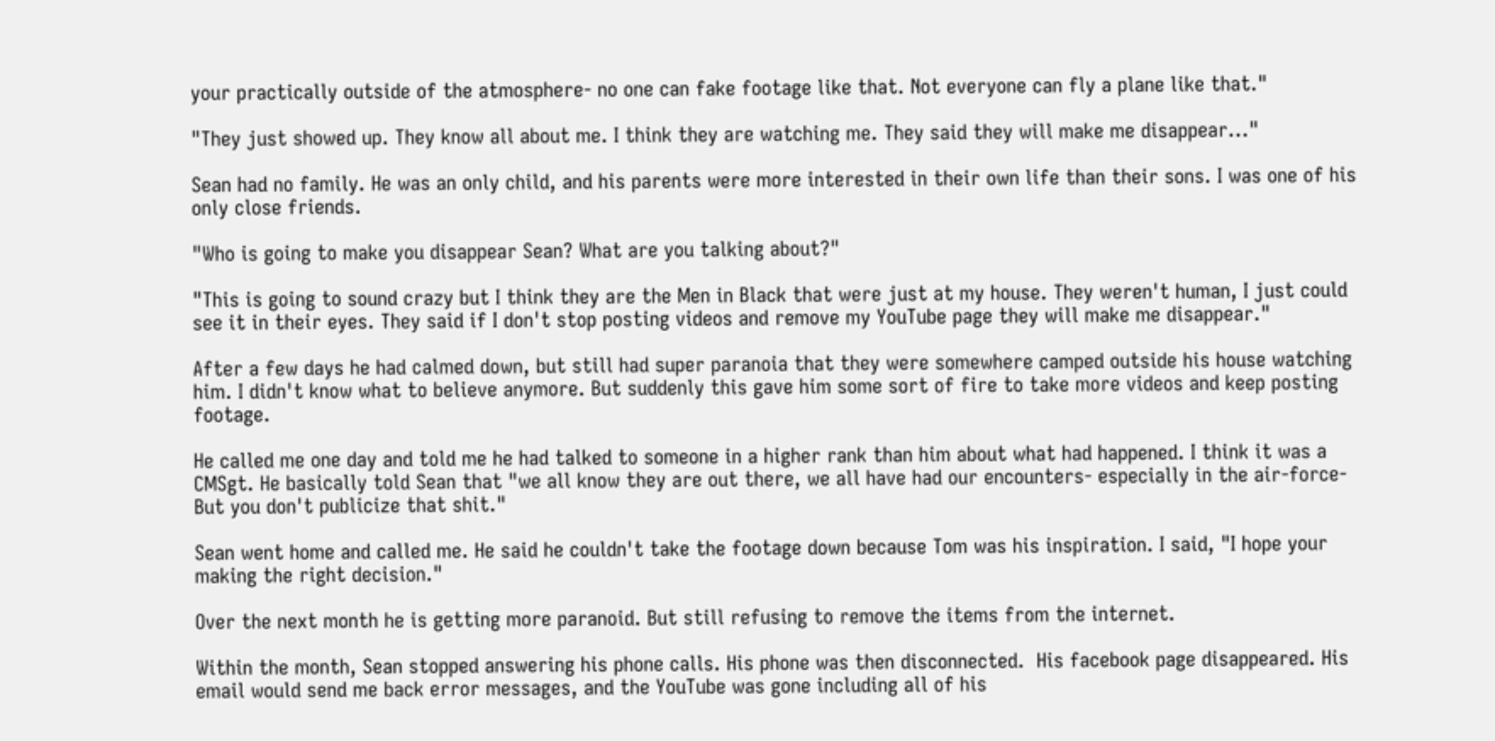your practically outside of the atmosphere- no one can fake footage like that. Not everyone can fly a plane like that."

"They just showed up. They know all about me. I think they are watching me. They said they will make me disappear..."

Sean had no family. He was an only child, and his parents were more interested in their own life than their sons. I was one of his only close friends.

"Who is going to make you disappear Sean? What are you talking about?"

"This is going to sound crazy but I think they are the Men in Black that were just at my house. They weren't human, I just could see it in their eyes. They said if I don't stop posting videos and remove my YouTube page they will make me disappear."

After a few days he had calmed down, but still had super paranoia that they were somewhere camped outside his house watching him. I didn't know what to believe anymore. But suddenly this gave him some sort of fire to take more videos and keep posting footage.

He called me one day and told me he had talked to someone in a higher rank than him about what had happened. I think it was a CMSgt. He basically told Sean that "we all know they are out there, we all have had our encounters- especially in the air-force- But you don't publicize that shit."

Sean went home and called me. He said he couldn't take the footage down because Tom was his inspiration. I said, "I hope your making the right decision."

Over the next month he is getting more paranoid. But still refusing to remove the items from the internet.

Within the month, Sean stopped answering his phone calls. His phone was then disconnected.  His facebook page disappeared. His email would send me back error messages, and the YouTube was gone including all of his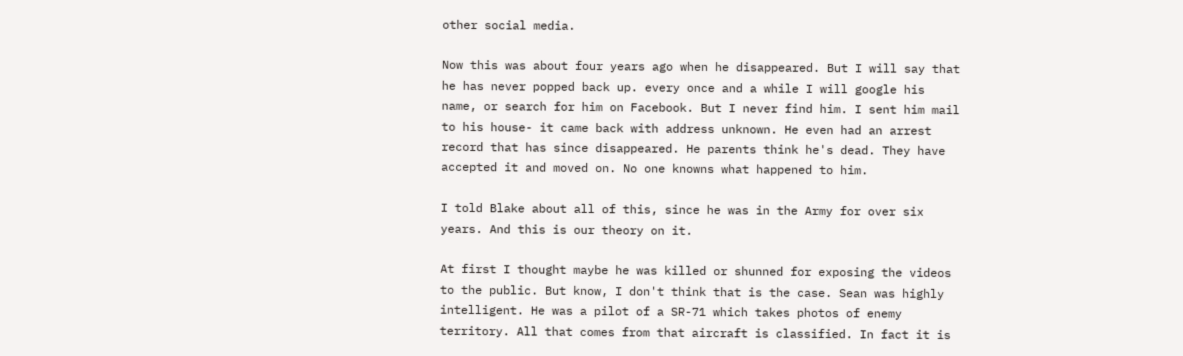other social media.

Now this was about four years ago when he disappeared. But I will say that he has never popped back up. every once and a while I will google his name, or search for him on Facebook. But I never find him. I sent him mail to his house- it came back with address unknown. He even had an arrest record that has since disappeared. He parents think he's dead. They have accepted it and moved on. No one knowns what happened to him.

I told Blake about all of this, since he was in the Army for over six years. And this is our theory on it.

At first I thought maybe he was killed or shunned for exposing the videos to the public. But know, I don't think that is the case. Sean was highly intelligent. He was a pilot of a SR-71 which takes photos of enemy territory. All that comes from that aircraft is classified. In fact it is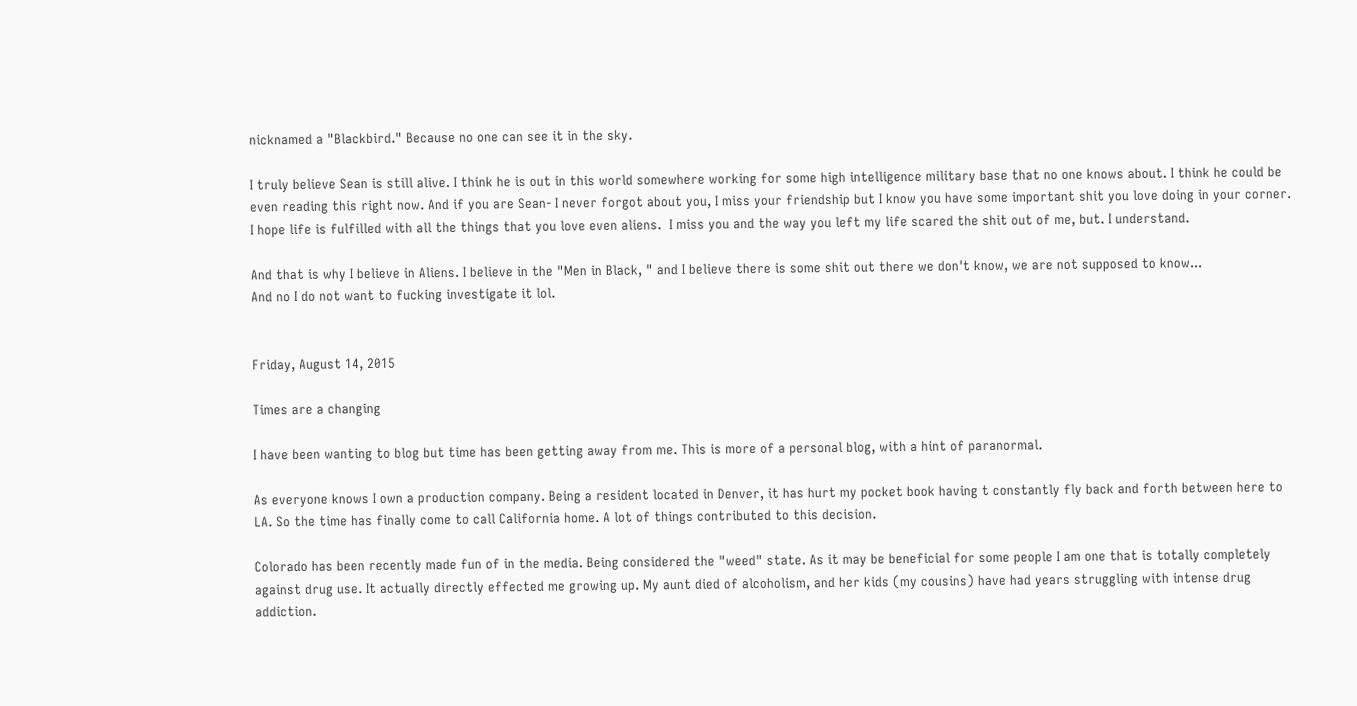nicknamed a "Blackbird." Because no one can see it in the sky.

I truly believe Sean is still alive. I think he is out in this world somewhere working for some high intelligence military base that no one knows about. I think he could be even reading this right now. And if you are Sean- I never forgot about you, I miss your friendship but I know you have some important shit you love doing in your corner. I hope life is fulfilled with all the things that you love even aliens.  I miss you and the way you left my life scared the shit out of me, but. I understand.

And that is why I believe in Aliens. I believe in the "Men in Black, " and I believe there is some shit out there we don't know, we are not supposed to know...
And no I do not want to fucking investigate it lol.


Friday, August 14, 2015

Times are a changing

I have been wanting to blog but time has been getting away from me. This is more of a personal blog, with a hint of paranormal.

As everyone knows I own a production company. Being a resident located in Denver, it has hurt my pocket book having t constantly fly back and forth between here to LA. So the time has finally come to call California home. A lot of things contributed to this decision.

Colorado has been recently made fun of in the media. Being considered the "weed" state. As it may be beneficial for some people I am one that is totally completely against drug use. It actually directly effected me growing up. My aunt died of alcoholism, and her kids (my cousins) have had years struggling with intense drug addiction.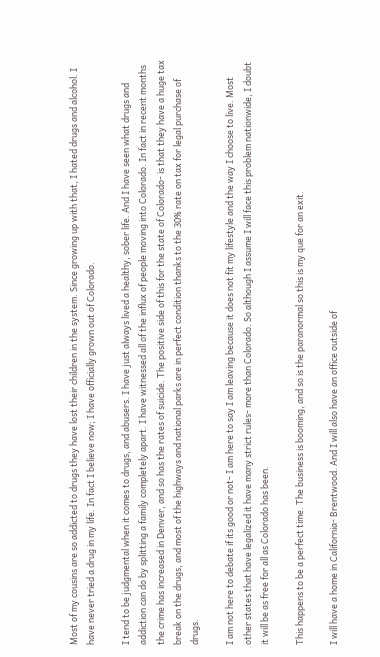Most of my cousins are so addicted to drugs they have lost their children in the system. Since growing up with that, I hated drugs and alcohol. I have never tried a drug in my life. In fact I believe now; I have officially grown out of Colorado.

I tend to be judgmental when it comes to drugs, and abusers. I have just always lived a healthy, sober life. And I have seen what drugs and addiction can do by splitting a family completely apart. I have witnessed all of the influx of people moving into Colorado. In fact in recent months the crime has increased in Denver, and so has the rates of suicide. The positive side of this for the state of Colorado- is that they have a huge tax break on the drugs, and most of the highways and national parks are in perfect condition thanks to the 30% rate on tax for legal purchase of drugs.

I am not here to debate if its good or not- I am here to say I am leaving because it does not fit my lifestyle and the way I choose to live. Most other states that have legalized it have many strict rules- more than Colorado. So although I assume I will face this problem nationwide, I doubt it will be as free for all as Colorado has been.

This happens to be a perfect time. The business is booming, and so is the paranormal so this is my que for an exit.

I will have a home in California- Brentwood. And I will also have an office outside of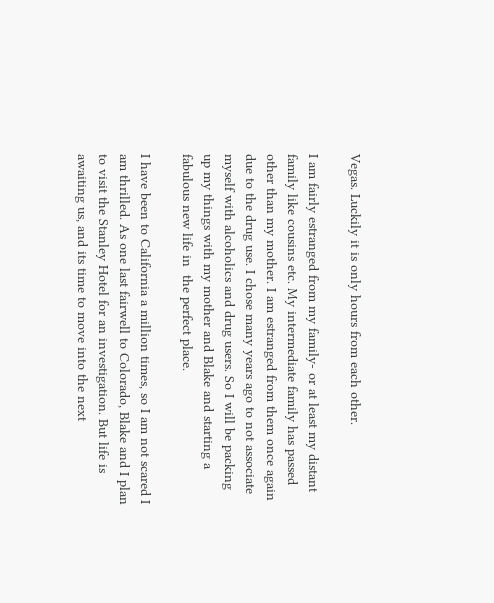Vegas. Luckily it is only hours from each other.

I am fairly estranged from my family- or at least my distant family like cousins etc. My intermediate family has passed other than my mother. I am estranged from them once again due to the drug use. I chose many years ago to not associate myself with alcoholics and drug users. So I will be packing up my things with my mother and Blake and starting a fabulous new life in  the perfect place.

I have been to California a million times, so I am not scared I am thrilled. As one last fairwell to Colorado, Blake and I plan to visit the Stanley Hotel for an investigation. But life is awaiting us, and its time to move into the next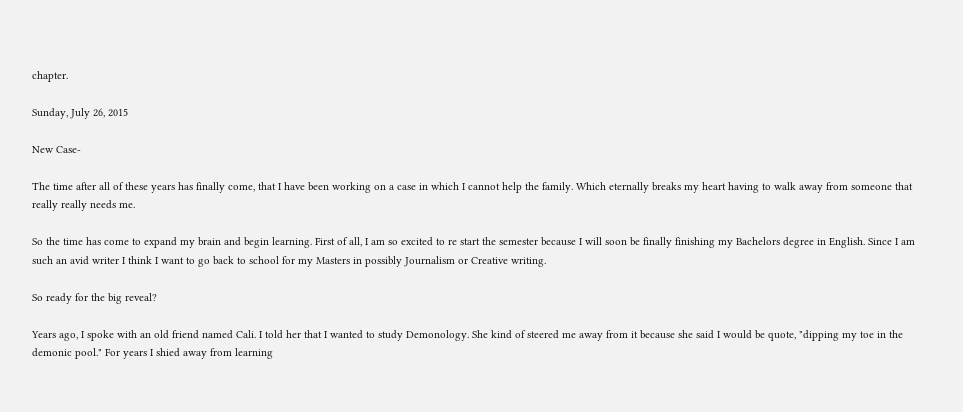chapter.

Sunday, July 26, 2015

New Case-

The time after all of these years has finally come, that I have been working on a case in which I cannot help the family. Which eternally breaks my heart having to walk away from someone that really really needs me.

So the time has come to expand my brain and begin learning. First of all, I am so excited to re start the semester because I will soon be finally finishing my Bachelors degree in English. Since I am such an avid writer I think I want to go back to school for my Masters in possibly Journalism or Creative writing.

So ready for the big reveal?

Years ago, I spoke with an old friend named Cali. I told her that I wanted to study Demonology. She kind of steered me away from it because she said I would be quote, "dipping my toe in the demonic pool." For years I shied away from learning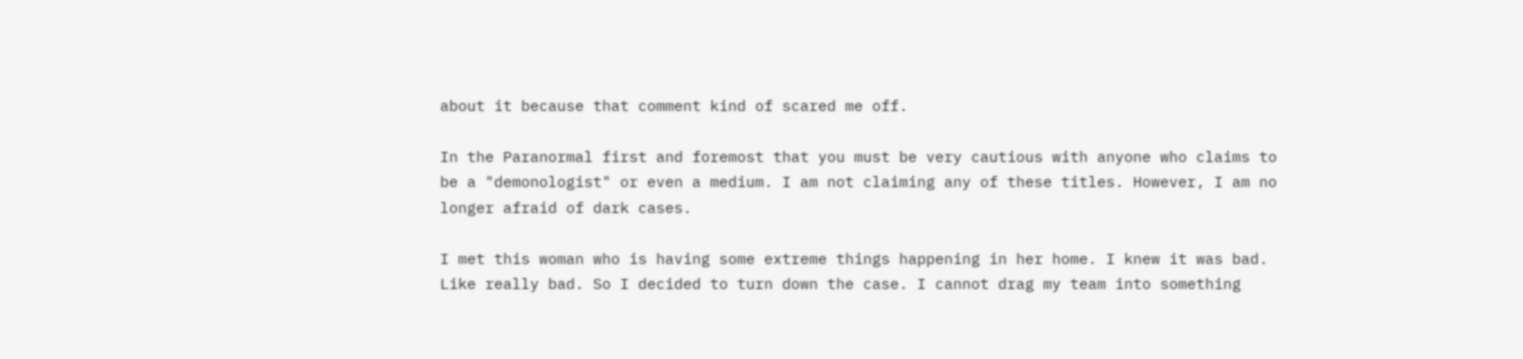about it because that comment kind of scared me off.

In the Paranormal first and foremost that you must be very cautious with anyone who claims to be a "demonologist" or even a medium. I am not claiming any of these titles. However, I am no longer afraid of dark cases.

I met this woman who is having some extreme things happening in her home. I knew it was bad. Like really bad. So I decided to turn down the case. I cannot drag my team into something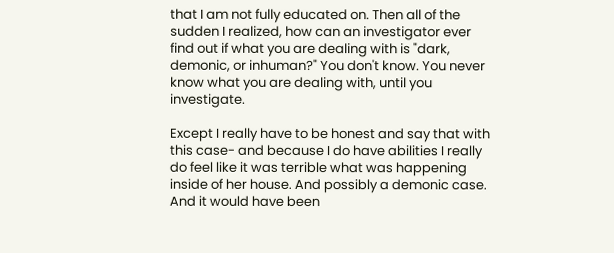that I am not fully educated on. Then all of the sudden I realized, how can an investigator ever find out if what you are dealing with is "dark, demonic, or inhuman?" You don't know. You never know what you are dealing with, until you investigate.

Except I really have to be honest and say that with this case- and because I do have abilities I really do feel like it was terrible what was happening inside of her house. And possibly a demonic case. And it would have been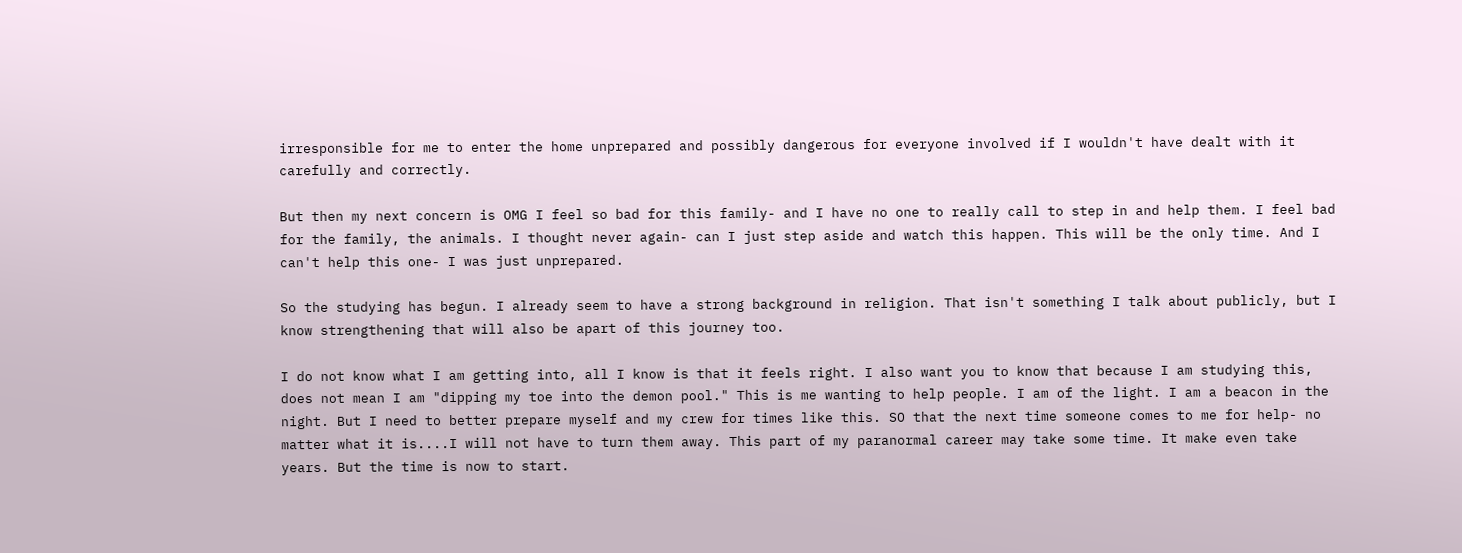irresponsible for me to enter the home unprepared and possibly dangerous for everyone involved if I wouldn't have dealt with it carefully and correctly.

But then my next concern is OMG I feel so bad for this family- and I have no one to really call to step in and help them. I feel bad for the family, the animals. I thought never again- can I just step aside and watch this happen. This will be the only time. And I can't help this one- I was just unprepared.

So the studying has begun. I already seem to have a strong background in religion. That isn't something I talk about publicly, but I know strengthening that will also be apart of this journey too.

I do not know what I am getting into, all I know is that it feels right. I also want you to know that because I am studying this, does not mean I am "dipping my toe into the demon pool." This is me wanting to help people. I am of the light. I am a beacon in the night. But I need to better prepare myself and my crew for times like this. SO that the next time someone comes to me for help- no matter what it is....I will not have to turn them away. This part of my paranormal career may take some time. It make even take years. But the time is now to start.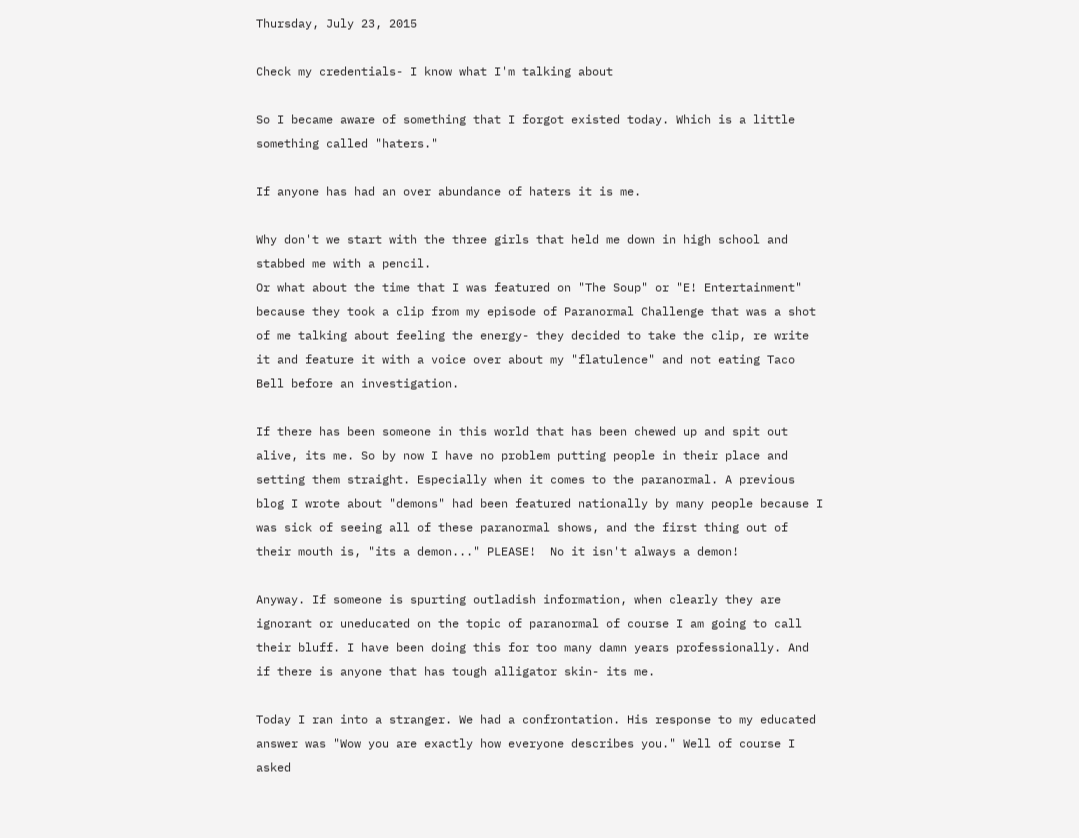Thursday, July 23, 2015

Check my credentials- I know what I'm talking about

So I became aware of something that I forgot existed today. Which is a little something called "haters."

If anyone has had an over abundance of haters it is me.

Why don't we start with the three girls that held me down in high school and stabbed me with a pencil.
Or what about the time that I was featured on "The Soup" or "E! Entertainment" because they took a clip from my episode of Paranormal Challenge that was a shot of me talking about feeling the energy- they decided to take the clip, re write it and feature it with a voice over about my "flatulence" and not eating Taco Bell before an investigation.

If there has been someone in this world that has been chewed up and spit out alive, its me. So by now I have no problem putting people in their place and setting them straight. Especially when it comes to the paranormal. A previous blog I wrote about "demons" had been featured nationally by many people because I was sick of seeing all of these paranormal shows, and the first thing out of their mouth is, "its a demon..." PLEASE!  No it isn't always a demon!

Anyway. If someone is spurting outladish information, when clearly they are ignorant or uneducated on the topic of paranormal of course I am going to call their bluff. I have been doing this for too many damn years professionally. And if there is anyone that has tough alligator skin- its me.

Today I ran into a stranger. We had a confrontation. His response to my educated answer was "Wow you are exactly how everyone describes you." Well of course I asked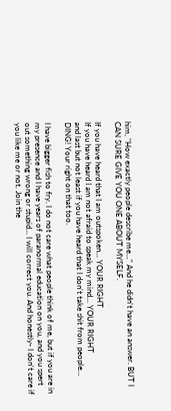him, "How exactly people describe me..." And he didn't have an answer. BUT I CAN SURE GIVE YOU ONE ABOUT MYSELF.

If you have heard that I am outspoken... YOUR RIGHT
If you have heard I am not afraid to speak my mind... YOUR RIGHT
and last but not least if you have heard that I don't take shit from people... DING! Your right on that too.

I have bigger fish to fry. I do not care what people think of me, but if you are in my presence and I have years of paranormal education on you, and you spert out something wrong or stupid... I will correct you. And honestly- I don't care if you like me or not. Join the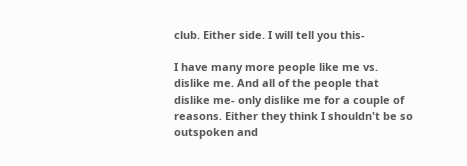club. Either side. I will tell you this-

I have many more people like me vs. dislike me. And all of the people that dislike me- only dislike me for a couple of reasons. Either they think I shouldn't be so outspoken and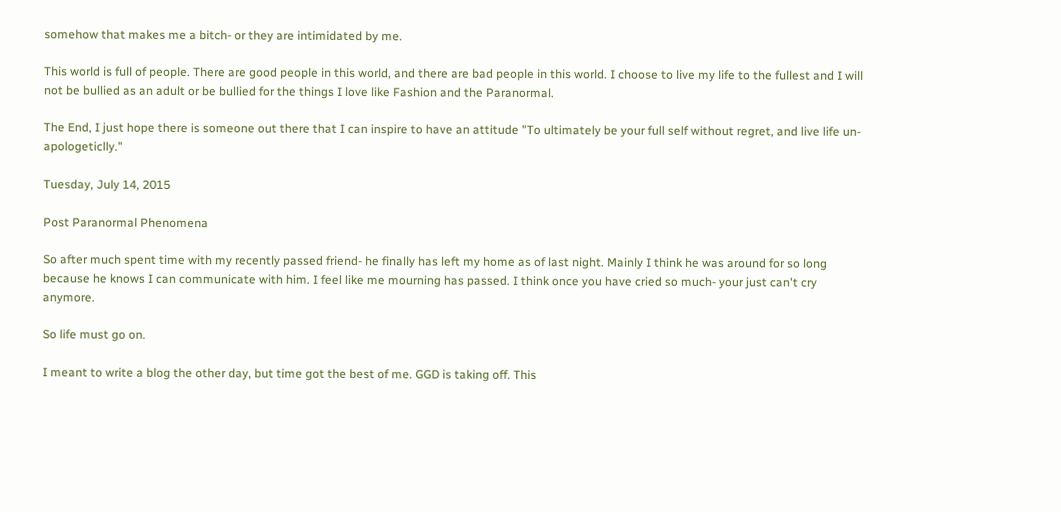somehow that makes me a bitch- or they are intimidated by me.

This world is full of people. There are good people in this world, and there are bad people in this world. I choose to live my life to the fullest and I will not be bullied as an adult or be bullied for the things I love like Fashion and the Paranormal.

The End, I just hope there is someone out there that I can inspire to have an attitude "To ultimately be your full self without regret, and live life un-apologeticlly."

Tuesday, July 14, 2015

Post Paranormal Phenomena

So after much spent time with my recently passed friend- he finally has left my home as of last night. Mainly I think he was around for so long because he knows I can communicate with him. I feel like me mourning has passed. I think once you have cried so much- your just can't cry anymore.

So life must go on.

I meant to write a blog the other day, but time got the best of me. GGD is taking off. This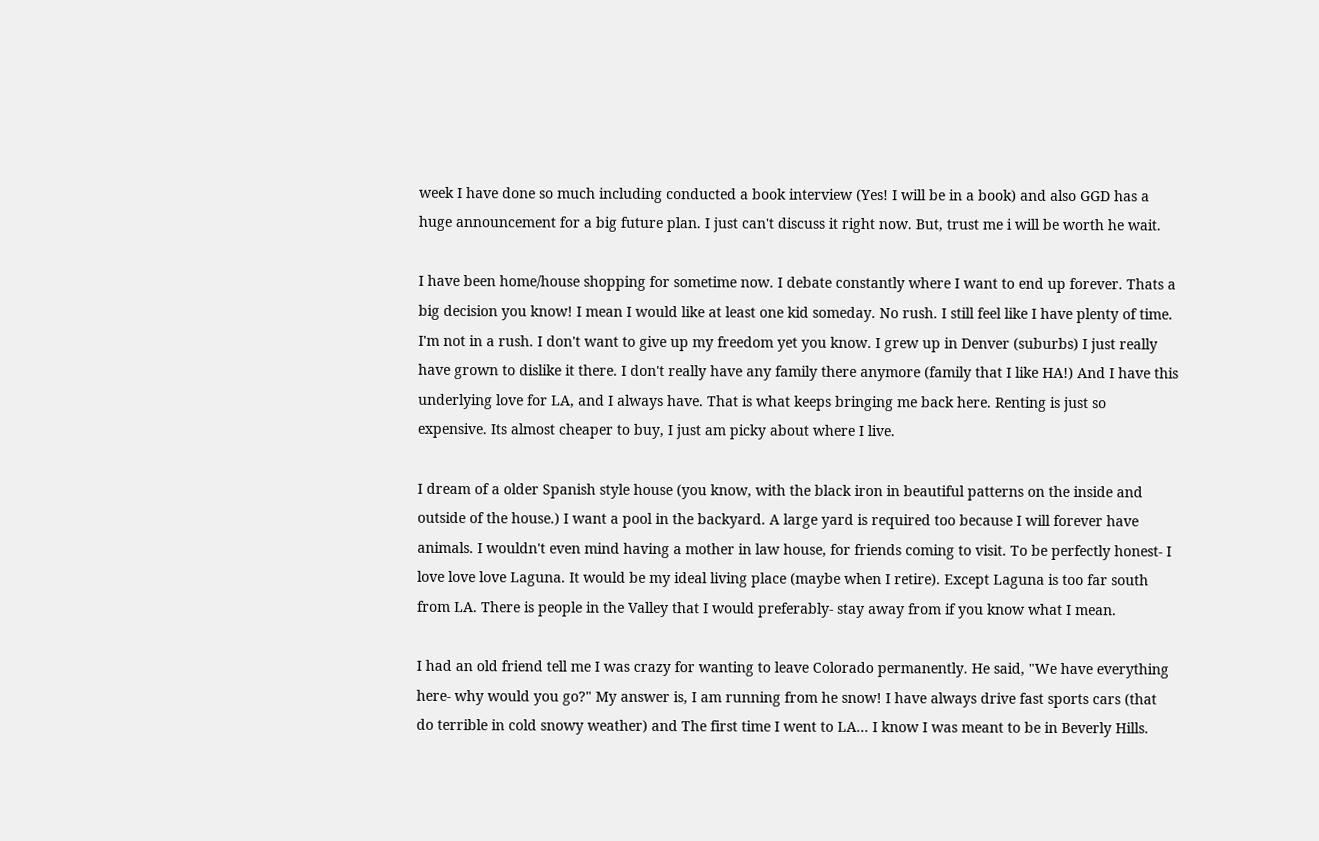week I have done so much including conducted a book interview (Yes! I will be in a book) and also GGD has a huge announcement for a big future plan. I just can't discuss it right now. But, trust me i will be worth he wait.

I have been home/house shopping for sometime now. I debate constantly where I want to end up forever. Thats a big decision you know! I mean I would like at least one kid someday. No rush. I still feel like I have plenty of time. I'm not in a rush. I don't want to give up my freedom yet you know. I grew up in Denver (suburbs) I just really have grown to dislike it there. I don't really have any family there anymore (family that I like HA!) And I have this underlying love for LA, and I always have. That is what keeps bringing me back here. Renting is just so expensive. Its almost cheaper to buy, I just am picky about where I live.

I dream of a older Spanish style house (you know, with the black iron in beautiful patterns on the inside and outside of the house.) I want a pool in the backyard. A large yard is required too because I will forever have animals. I wouldn't even mind having a mother in law house, for friends coming to visit. To be perfectly honest- I love love love Laguna. It would be my ideal living place (maybe when I retire). Except Laguna is too far south from LA. There is people in the Valley that I would preferably- stay away from if you know what I mean.

I had an old friend tell me I was crazy for wanting to leave Colorado permanently. He said, "We have everything here- why would you go?" My answer is, I am running from he snow! I have always drive fast sports cars (that do terrible in cold snowy weather) and The first time I went to LA... I know I was meant to be in Beverly Hills.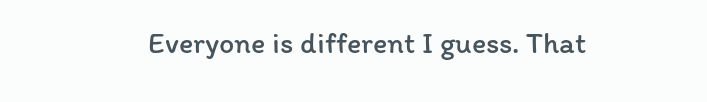Everyone is different I guess. That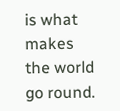is what makes the world go round.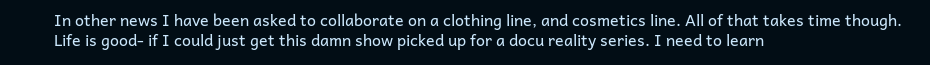In other news I have been asked to collaborate on a clothing line, and cosmetics line. All of that takes time though. Life is good- if I could just get this damn show picked up for a docu reality series. I need to learn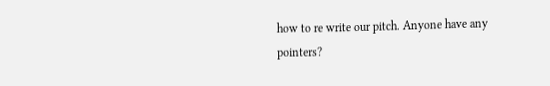how to re write our pitch. Anyone have any pointers?